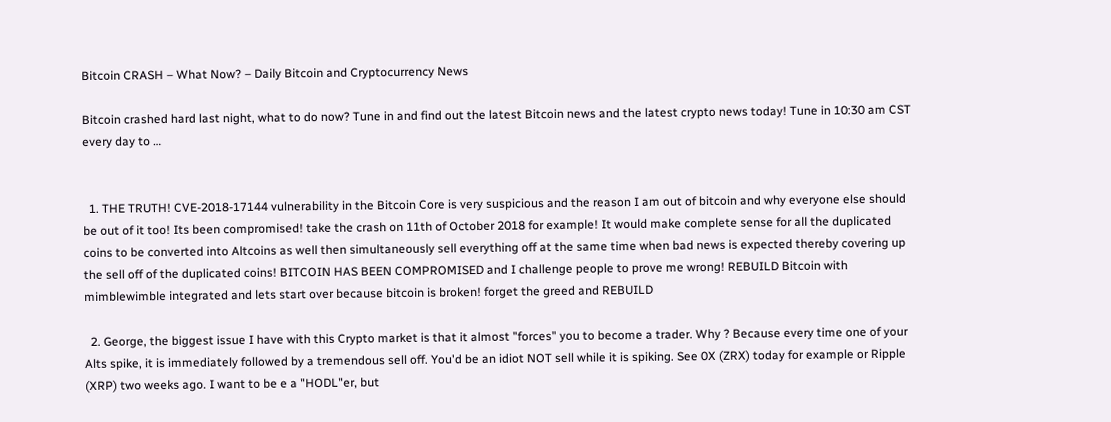Bitcoin CRASH – What Now? – Daily Bitcoin and Cryptocurrency News

Bitcoin crashed hard last night, what to do now? Tune in and find out the latest Bitcoin news and the latest crypto news today! Tune in 10:30 am CST every day to …


  1. THE TRUTH! CVE-2018-17144 vulnerability in the Bitcoin Core is very suspicious and the reason I am out of bitcoin and why everyone else should be out of it too! Its been compromised! take the crash on 11th of October 2018 for example! It would make complete sense for all the duplicated coins to be converted into Altcoins as well then simultaneously sell everything off at the same time when bad news is expected thereby covering up the sell off of the duplicated coins! BITCOIN HAS BEEN COMPROMISED and I challenge people to prove me wrong! REBUILD Bitcoin with mimblewimble integrated and lets start over because bitcoin is broken! forget the greed and REBUILD

  2. George, the biggest issue I have with this Crypto market is that it almost "forces" you to become a trader. Why ? Because every time one of your Alts spike, it is immediately followed by a tremendous sell off. You'd be an idiot NOT sell while it is spiking. See 0X (ZRX) today for example or Ripple (XRP) two weeks ago. I want to be e a "HODL"er, but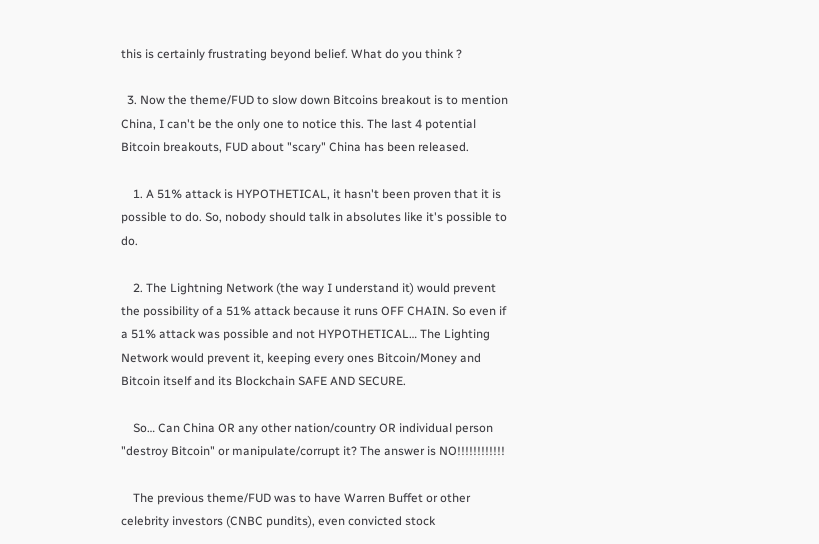this is certainly frustrating beyond belief. What do you think ?

  3. Now the theme/FUD to slow down Bitcoins breakout is to mention China, I can't be the only one to notice this. The last 4 potential Bitcoin breakouts, FUD about "scary" China has been released.

    1. A 51% attack is HYPOTHETICAL, it hasn't been proven that it is possible to do. So, nobody should talk in absolutes like it's possible to do.

    2. The Lightning Network (the way I understand it) would prevent the possibility of a 51% attack because it runs OFF CHAIN. So even if a 51% attack was possible and not HYPOTHETICAL… The Lighting Network would prevent it, keeping every ones Bitcoin/Money and Bitcoin itself and its Blockchain SAFE AND SECURE.

    So… Can China OR any other nation/country OR individual person "destroy Bitcoin" or manipulate/corrupt it? The answer is NO!!!!!!!!!!!!

    The previous theme/FUD was to have Warren Buffet or other celebrity investors (CNBC pundits), even convicted stock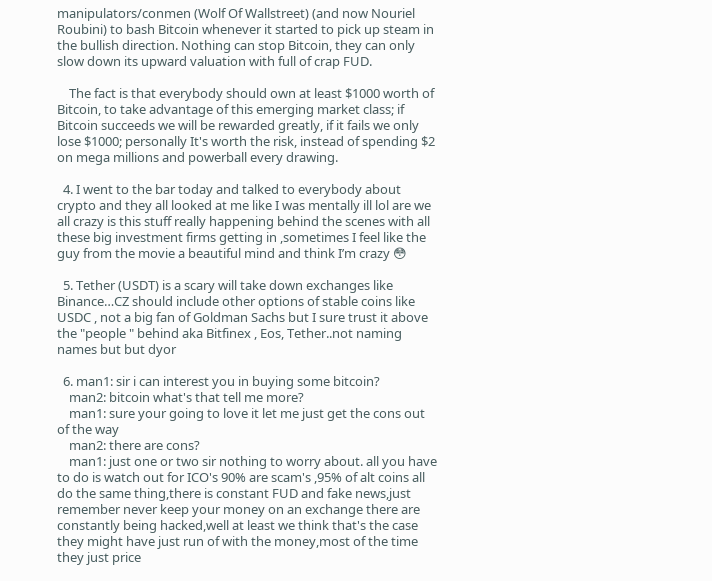manipulators/conmen (Wolf Of Wallstreet) (and now Nouriel Roubini) to bash Bitcoin whenever it started to pick up steam in the bullish direction. Nothing can stop Bitcoin, they can only slow down its upward valuation with full of crap FUD.

    The fact is that everybody should own at least $1000 worth of Bitcoin, to take advantage of this emerging market class; if Bitcoin succeeds we will be rewarded greatly, if it fails we only lose $1000; personally It's worth the risk, instead of spending $2 on mega millions and powerball every drawing.

  4. I went to the bar today and talked to everybody about crypto and they all looked at me like I was mentally ill lol are we all crazy is this stuff really happening behind the scenes with all these big investment firms getting in ,sometimes I feel like the guy from the movie a beautiful mind and think I’m crazy 😳

  5. Tether (USDT) is a scary will take down exchanges like Binance…CZ should include other options of stable coins like USDC , not a big fan of Goldman Sachs but I sure trust it above the "people " behind aka Bitfinex , Eos, Tether..not naming names but but dyor

  6. man1: sir i can interest you in buying some bitcoin?
    man2: bitcoin what's that tell me more?
    man1: sure your going to love it let me just get the cons out of the way
    man2: there are cons?
    man1: just one or two sir nothing to worry about. all you have to do is watch out for ICO's 90% are scam's ,95% of alt coins all do the same thing,there is constant FUD and fake news,just remember never keep your money on an exchange there are constantly being hacked,well at least we think that's the case they might have just run of with the money,most of the time they just price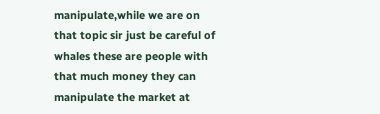manipulate,while we are on that topic sir just be careful of whales these are people with that much money they can manipulate the market at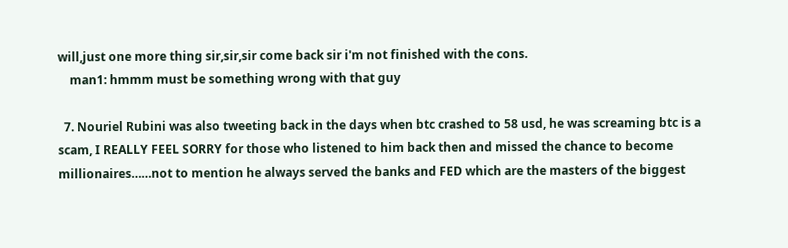will,just one more thing sir,sir,sir come back sir i'm not finished with the cons.
    man1: hmmm must be something wrong with that guy

  7. Nouriel Rubini was also tweeting back in the days when btc crashed to 58 usd, he was screaming btc is a scam, I REALLY FEEL SORRY for those who listened to him back then and missed the chance to become millionaires……not to mention he always served the banks and FED which are the masters of the biggest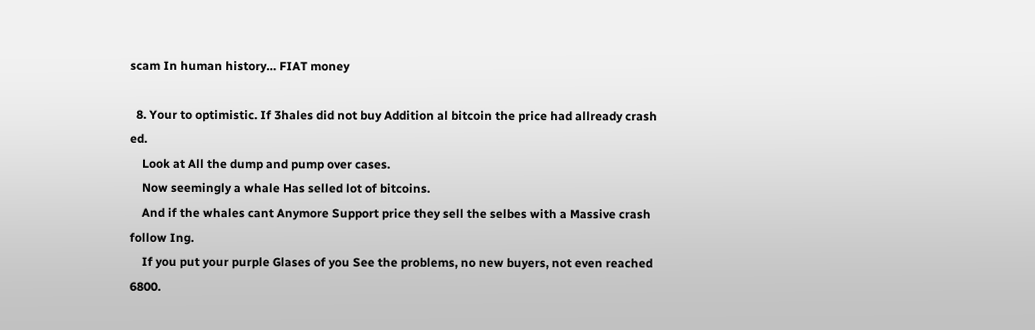scam In human history… FIAT money

  8. Your to optimistic. If 3hales did not buy Addition al bitcoin the price had allready crash ed.
    Look at All the dump and pump over cases.
    Now seemingly a whale Has selled lot of bitcoins.
    And if the whales cant Anymore Support price they sell the selbes with a Massive crash follow Ing.
    If you put your purple Glases of you See the problems, no new buyers, not even reached 6800.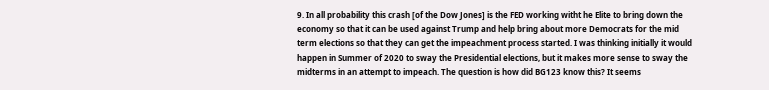9. In all probability this crash [of the Dow Jones] is the FED working witht he Elite to bring down the economy so that it can be used against Trump and help bring about more Democrats for the mid term elections so that they can get the impeachment process started. I was thinking initially it would happen in Summer of 2020 to sway the Presidential elections, but it makes more sense to sway the midterms in an attempt to impeach. The question is how did BG123 know this? It seems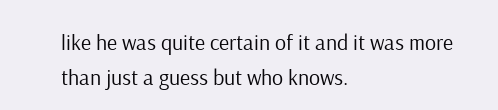like he was quite certain of it and it was more than just a guess but who knows.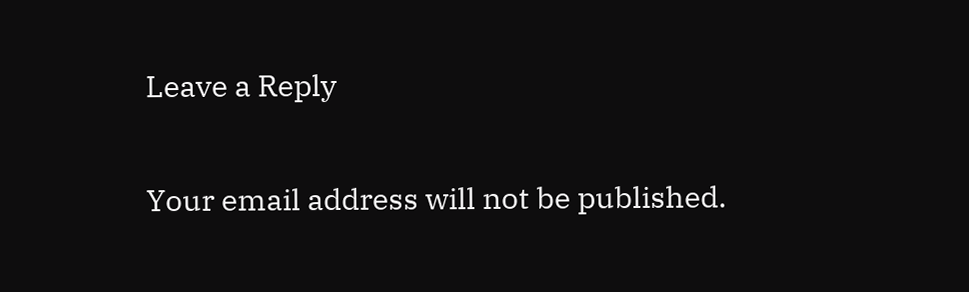Leave a Reply

Your email address will not be published.